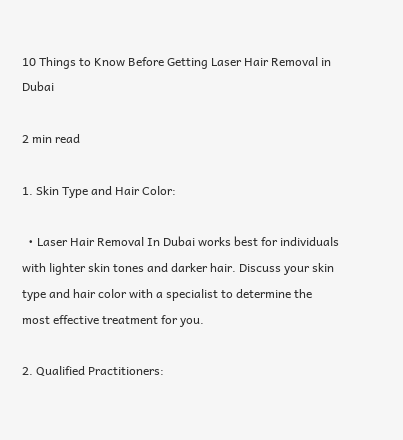10 Things to Know Before Getting Laser Hair Removal in Dubai

2 min read

1. Skin Type and Hair Color:

  • Laser Hair Removal In Dubai works best for individuals with lighter skin tones and darker hair. Discuss your skin type and hair color with a specialist to determine the most effective treatment for you.

2. Qualified Practitioners: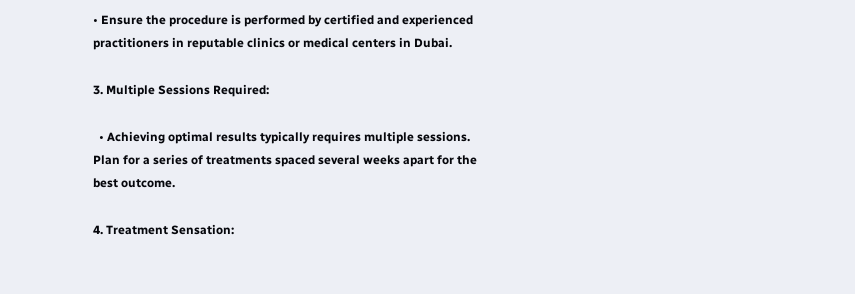• Ensure the procedure is performed by certified and experienced practitioners in reputable clinics or medical centers in Dubai.

3. Multiple Sessions Required:

  • Achieving optimal results typically requires multiple sessions. Plan for a series of treatments spaced several weeks apart for the best outcome.

4. Treatment Sensation: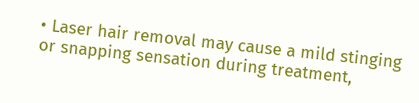• Laser hair removal may cause a mild stinging or snapping sensation during treatment,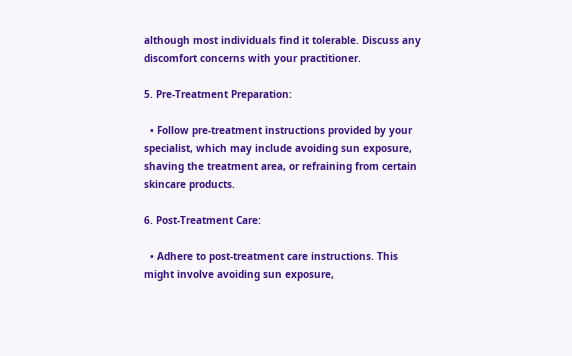although most individuals find it tolerable. Discuss any discomfort concerns with your practitioner.

5. Pre-Treatment Preparation:

  • Follow pre-treatment instructions provided by your specialist, which may include avoiding sun exposure, shaving the treatment area, or refraining from certain skincare products.

6. Post-Treatment Care:

  • Adhere to post-treatment care instructions. This might involve avoiding sun exposure,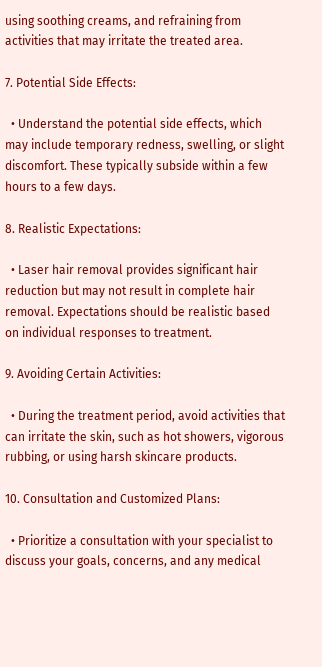using soothing creams, and refraining from activities that may irritate the treated area.

7. Potential Side Effects:

  • Understand the potential side effects, which may include temporary redness, swelling, or slight discomfort. These typically subside within a few hours to a few days.

8. Realistic Expectations:

  • Laser hair removal provides significant hair reduction but may not result in complete hair removal. Expectations should be realistic based on individual responses to treatment.

9. Avoiding Certain Activities:

  • During the treatment period, avoid activities that can irritate the skin, such as hot showers, vigorous rubbing, or using harsh skincare products.

10. Consultation and Customized Plans:

  • Prioritize a consultation with your specialist to discuss your goals, concerns, and any medical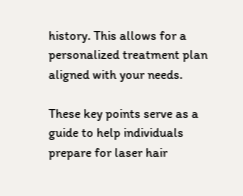history. This allows for a personalized treatment plan aligned with your needs.

These key points serve as a guide to help individuals prepare for laser hair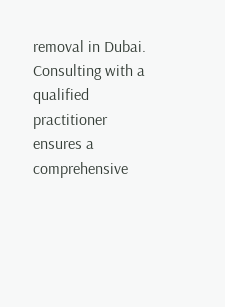removal in Dubai. Consulting with a qualified practitioner ensures a comprehensive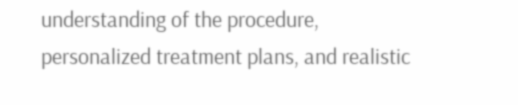understanding of the procedure, personalized treatment plans, and realistic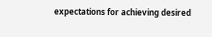expectations for achieving desired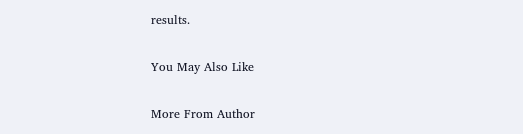results.

You May Also Like

More From Author